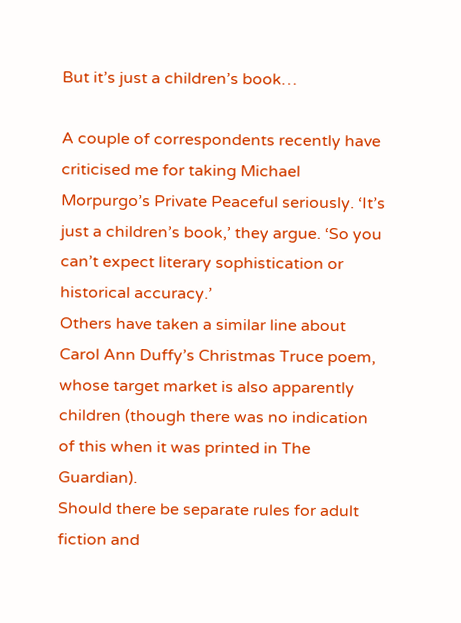But it’s just a children’s book…

A couple of correspondents recently have criticised me for taking Michael Morpurgo’s Private Peaceful seriously. ‘It’s just a children’s book,’ they argue. ‘So you can’t expect literary sophistication or historical accuracy.’
Others have taken a similar line about Carol Ann Duffy’s Christmas Truce poem, whose target market is also apparently children (though there was no indication of this when it was printed in The Guardian).
Should there be separate rules for adult fiction and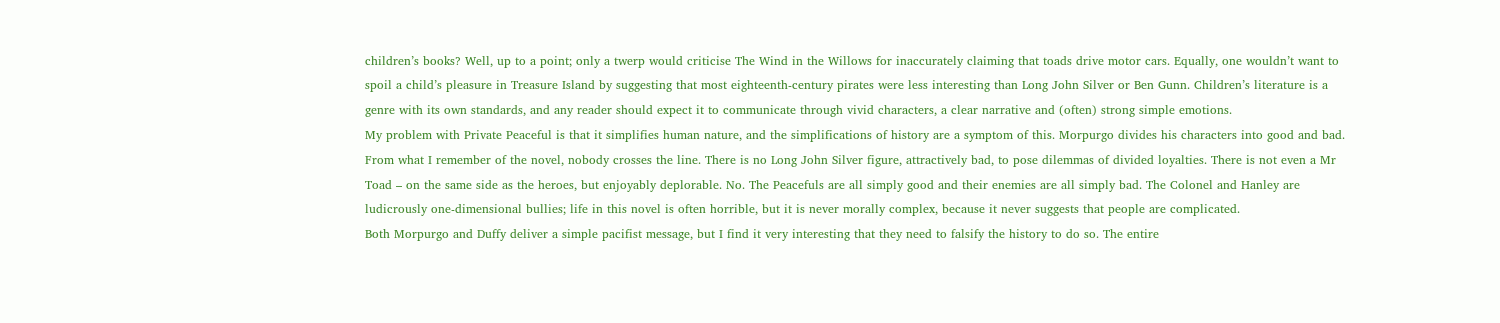children’s books? Well, up to a point; only a twerp would criticise The Wind in the Willows for inaccurately claiming that toads drive motor cars. Equally, one wouldn’t want to spoil a child’s pleasure in Treasure Island by suggesting that most eighteenth-century pirates were less interesting than Long John Silver or Ben Gunn. Children’s literature is a genre with its own standards, and any reader should expect it to communicate through vivid characters, a clear narrative and (often) strong simple emotions.
My problem with Private Peaceful is that it simplifies human nature, and the simplifications of history are a symptom of this. Morpurgo divides his characters into good and bad. From what I remember of the novel, nobody crosses the line. There is no Long John Silver figure, attractively bad, to pose dilemmas of divided loyalties. There is not even a Mr Toad – on the same side as the heroes, but enjoyably deplorable. No. The Peacefuls are all simply good and their enemies are all simply bad. The Colonel and Hanley are ludicrously one-dimensional bullies; life in this novel is often horrible, but it is never morally complex, because it never suggests that people are complicated.
Both Morpurgo and Duffy deliver a simple pacifist message, but I find it very interesting that they need to falsify the history to do so. The entire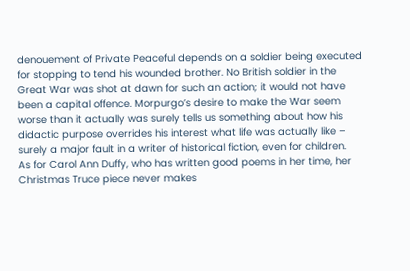denouement of Private Peaceful depends on a soldier being executed for stopping to tend his wounded brother. No British soldier in the Great War was shot at dawn for such an action; it would not have been a capital offence. Morpurgo’s desire to make the War seem worse than it actually was surely tells us something about how his didactic purpose overrides his interest what life was actually like – surely a major fault in a writer of historical fiction, even for children.
As for Carol Ann Duffy, who has written good poems in her time, her Christmas Truce piece never makes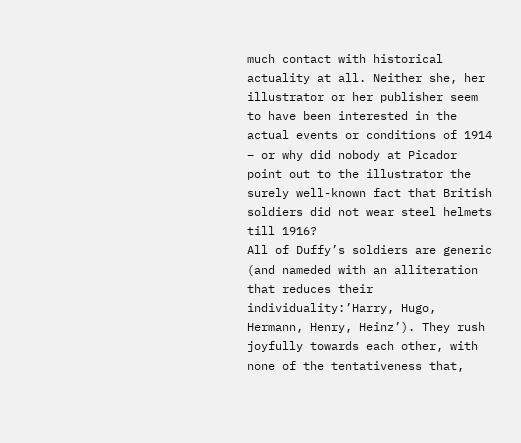much contact with historical actuality at all. Neither she, her illustrator or her publisher seem to have been interested in the actual events or conditions of 1914 – or why did nobody at Picador point out to the illustrator the surely well-known fact that British soldiers did not wear steel helmets till 1916?
All of Duffy’s soldiers are generic (and nameded with an alliteration that reduces their individuality:’Harry, Hugo, Hermann, Henry, Heinz’). They rush joyfully towards each other, with none of the tentativeness that,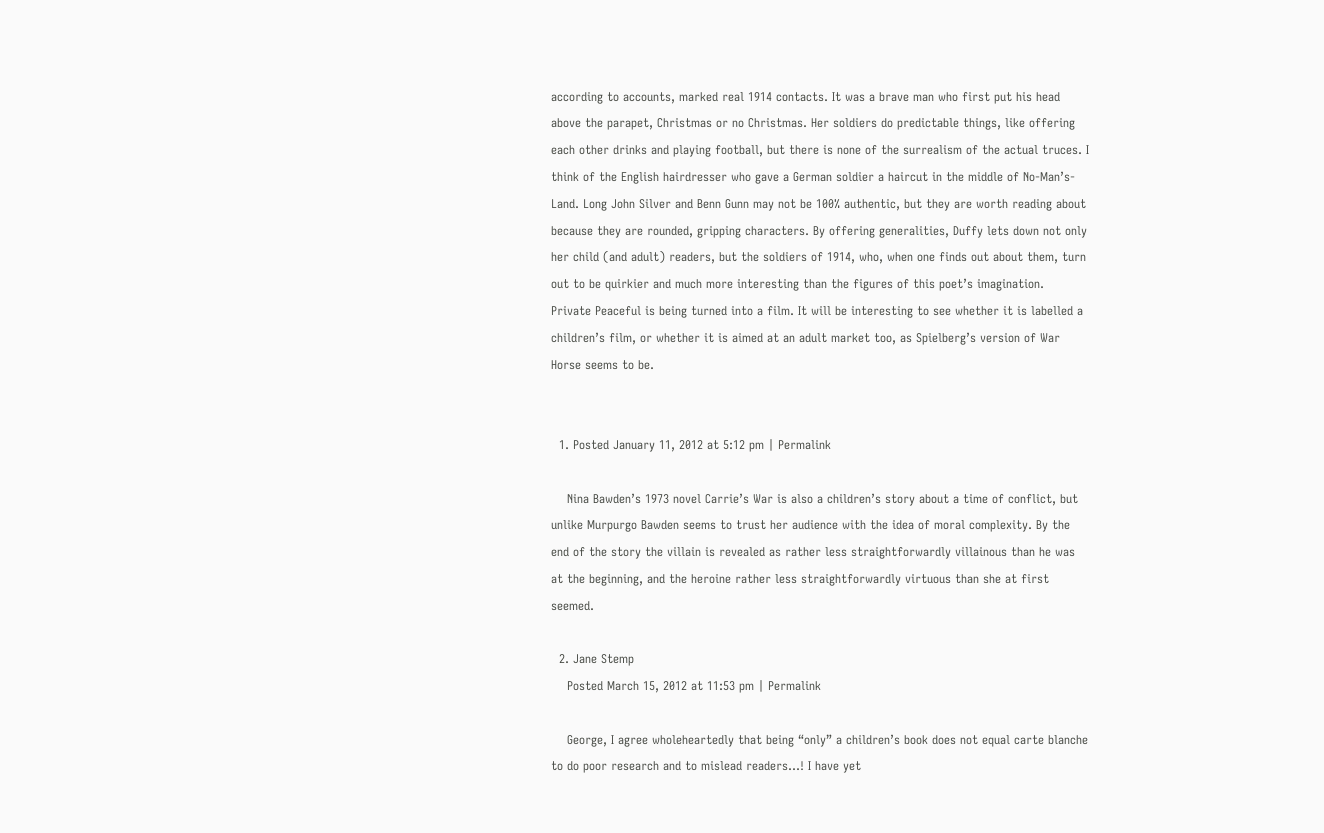according to accounts, marked real 1914 contacts. It was a brave man who first put his head above the parapet, Christmas or no Christmas. Her soldiers do predictable things, like offering each other drinks and playing football, but there is none of the surrealism of the actual truces. I think of the English hairdresser who gave a German soldier a haircut in the middle of No-Man’s-Land. Long John Silver and Benn Gunn may not be 100% authentic, but they are worth reading about because they are rounded, gripping characters. By offering generalities, Duffy lets down not only her child (and adult) readers, but the soldiers of 1914, who, when one finds out about them, turn out to be quirkier and much more interesting than the figures of this poet’s imagination.
Private Peaceful is being turned into a film. It will be interesting to see whether it is labelled a children’s film, or whether it is aimed at an adult market too, as Spielberg’s version of War Horse seems to be.


  1. Posted January 11, 2012 at 5:12 pm | Permalink

    Nina Bawden’s 1973 novel Carrie’s War is also a children’s story about a time of conflict, but unlike Murpurgo Bawden seems to trust her audience with the idea of moral complexity. By the end of the story the villain is revealed as rather less straightforwardly villainous than he was at the beginning, and the heroine rather less straightforwardly virtuous than she at first seemed.

  2. Jane Stemp
    Posted March 15, 2012 at 11:53 pm | Permalink

    George, I agree wholeheartedly that being “only” a children’s book does not equal carte blanche to do poor research and to mislead readers…! I have yet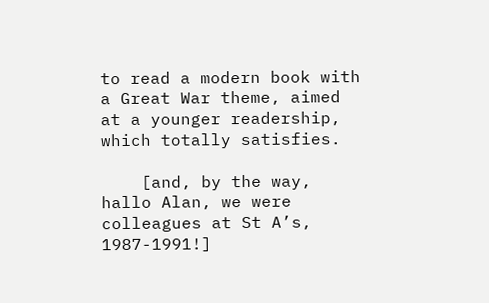to read a modern book with a Great War theme, aimed at a younger readership, which totally satisfies.

    [and, by the way, hallo Alan, we were colleagues at St A’s, 1987-1991!]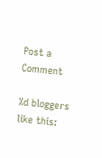Post a Comment

%d bloggers like this: